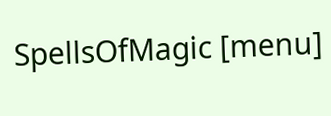SpellsOfMagic [menu]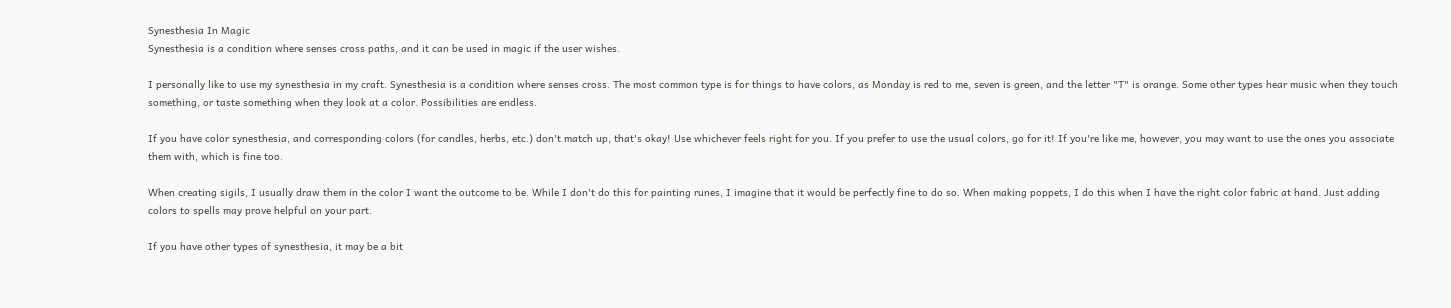Synesthesia In Magic
Synesthesia is a condition where senses cross paths, and it can be used in magic if the user wishes.

I personally like to use my synesthesia in my craft. Synesthesia is a condition where senses cross. The most common type is for things to have colors, as Monday is red to me, seven is green, and the letter "T" is orange. Some other types hear music when they touch something, or taste something when they look at a color. Possibilities are endless.

If you have color synesthesia, and corresponding colors (for candles, herbs, etc.) don't match up, that's okay! Use whichever feels right for you. If you prefer to use the usual colors, go for it! If you're like me, however, you may want to use the ones you associate them with, which is fine too.

When creating sigils, I usually draw them in the color I want the outcome to be. While I don't do this for painting runes, I imagine that it would be perfectly fine to do so. When making poppets, I do this when I have the right color fabric at hand. Just adding colors to spells may prove helpful on your part.

If you have other types of synesthesia, it may be a bit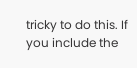tricky to do this. If you include the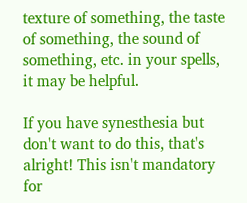texture of something, the taste of something, the sound of something, etc. in your spells, it may be helpful.

If you have synesthesia but don't want to do this, that's alright! This isn't mandatory for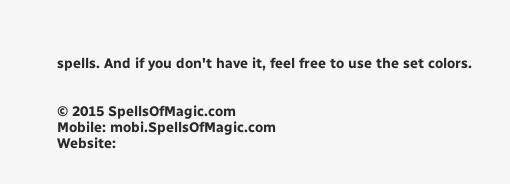spells. And if you don't have it, feel free to use the set colors.


© 2015 SpellsOfMagic.com
Mobile: mobi.SpellsOfMagic.com
Website: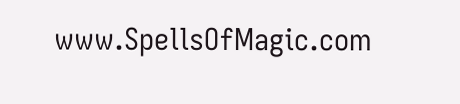www.SpellsOfMagic.com